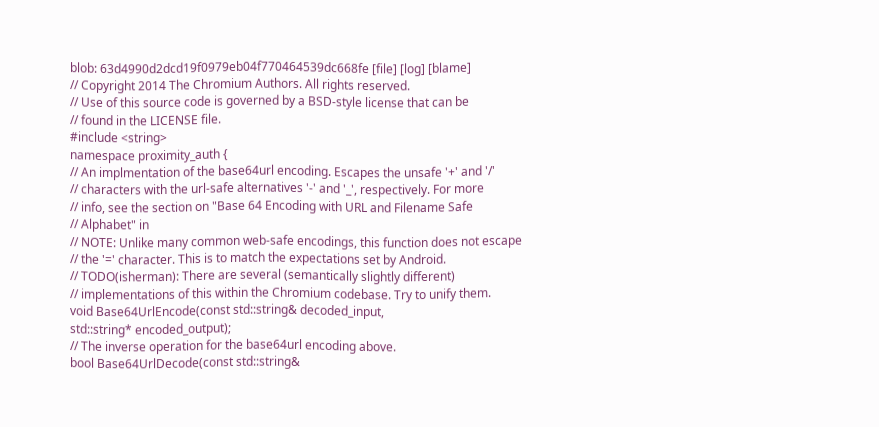blob: 63d4990d2dcd19f0979eb04f770464539dc668fe [file] [log] [blame]
// Copyright 2014 The Chromium Authors. All rights reserved.
// Use of this source code is governed by a BSD-style license that can be
// found in the LICENSE file.
#include <string>
namespace proximity_auth {
// An implmentation of the base64url encoding. Escapes the unsafe '+' and '/'
// characters with the url-safe alternatives '-' and '_', respectively. For more
// info, see the section on "Base 64 Encoding with URL and Filename Safe
// Alphabet" in
// NOTE: Unlike many common web-safe encodings, this function does not escape
// the '=' character. This is to match the expectations set by Android.
// TODO(isherman): There are several (semantically slightly different)
// implementations of this within the Chromium codebase. Try to unify them.
void Base64UrlEncode(const std::string& decoded_input,
std::string* encoded_output);
// The inverse operation for the base64url encoding above.
bool Base64UrlDecode(const std::string&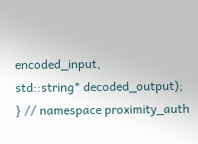encoded_input,
std::string* decoded_output);
} // namespace proximity_auth